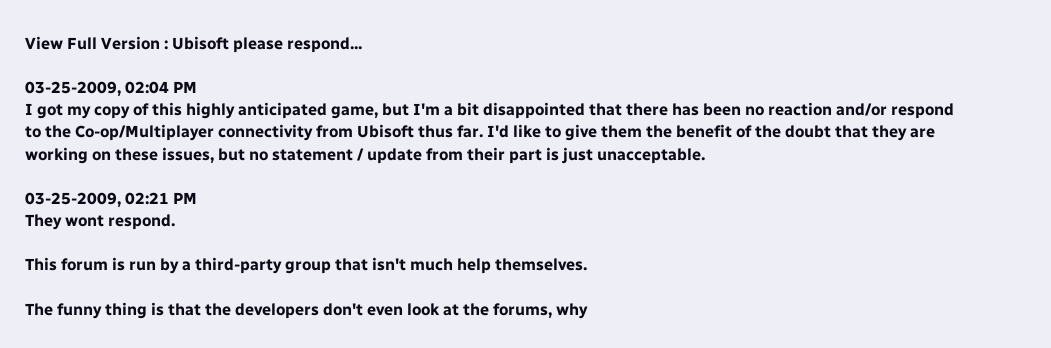View Full Version : Ubisoft please respond...

03-25-2009, 02:04 PM
I got my copy of this highly anticipated game, but I'm a bit disappointed that there has been no reaction and/or respond to the Co-op/Multiplayer connectivity from Ubisoft thus far. I'd like to give them the benefit of the doubt that they are working on these issues, but no statement / update from their part is just unacceptable.

03-25-2009, 02:21 PM
They wont respond.

This forum is run by a third-party group that isn't much help themselves.

The funny thing is that the developers don't even look at the forums, why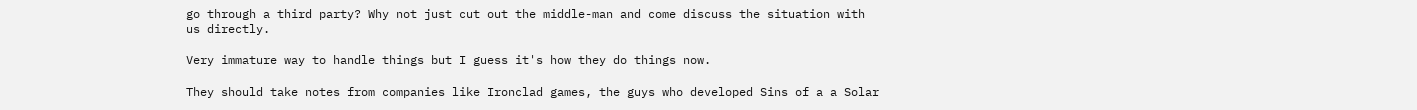go through a third party? Why not just cut out the middle-man and come discuss the situation with us directly.

Very immature way to handle things but I guess it's how they do things now.

They should take notes from companies like Ironclad games, the guys who developed Sins of a a Solar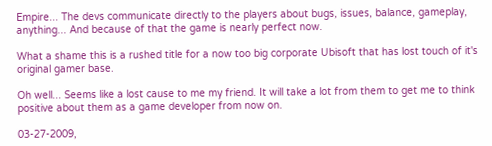Empire... The devs communicate directly to the players about bugs, issues, balance, gameplay, anything... And because of that the game is nearly perfect now.

What a shame this is a rushed title for a now too big corporate Ubisoft that has lost touch of it's original gamer base.

Oh well... Seems like a lost cause to me my friend. It will take a lot from them to get me to think positive about them as a game developer from now on.

03-27-2009,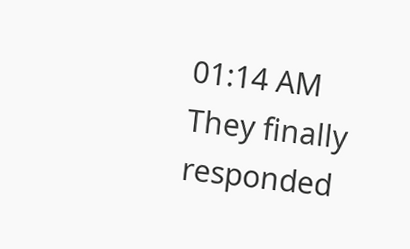01:14 AM
They finally responded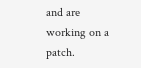and are working on a patch.